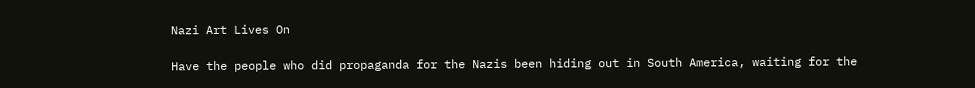Nazi Art Lives On

Have the people who did propaganda for the Nazis been hiding out in South America, waiting for the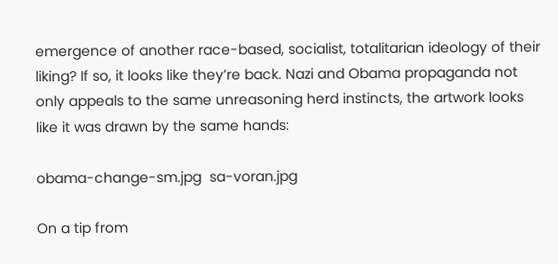emergence of another race-based, socialist, totalitarian ideology of their liking? If so, it looks like they’re back. Nazi and Obama propaganda not only appeals to the same unreasoning herd instincts, the artwork looks like it was drawn by the same hands:

obama-change-sm.jpg  sa-voran.jpg

On a tip from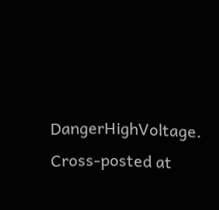DangerHighVoltage. Cross-posted at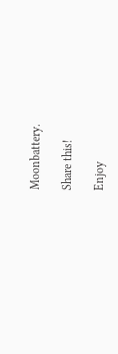Moonbattery.

Share this!

Enjoy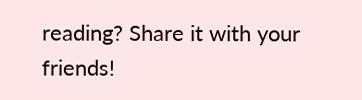reading? Share it with your friends!